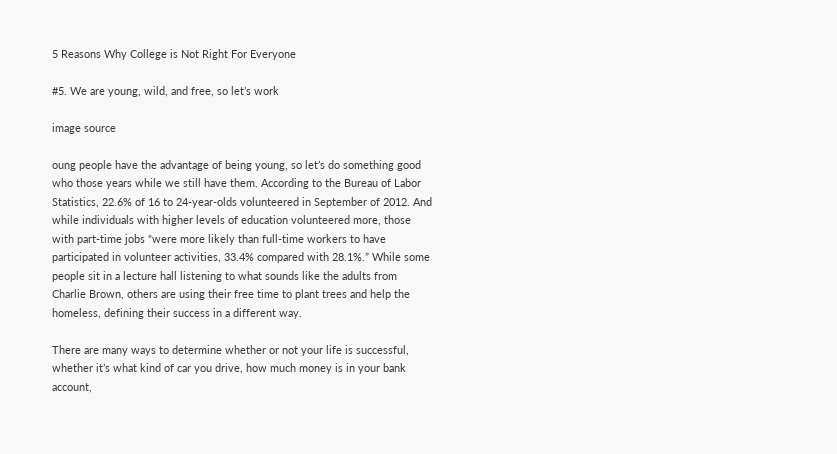5 Reasons Why College is Not Right For Everyone

#5. We are young, wild, and free, so let’s work

image source

oung people have the advantage of being young, so let’s do something good who those years while we still have them. According to the Bureau of Labor Statistics, 22.6% of 16 to 24-year-olds volunteered in September of 2012. And while individuals with higher levels of education volunteered more, those with part-time jobs “were more likely than full-time workers to have participated in volunteer activities, 33.4% compared with 28.1%.” While some people sit in a lecture hall listening to what sounds like the adults from Charlie Brown, others are using their free time to plant trees and help the homeless, defining their success in a different way.

There are many ways to determine whether or not your life is successful, whether it’s what kind of car you drive, how much money is in your bank account,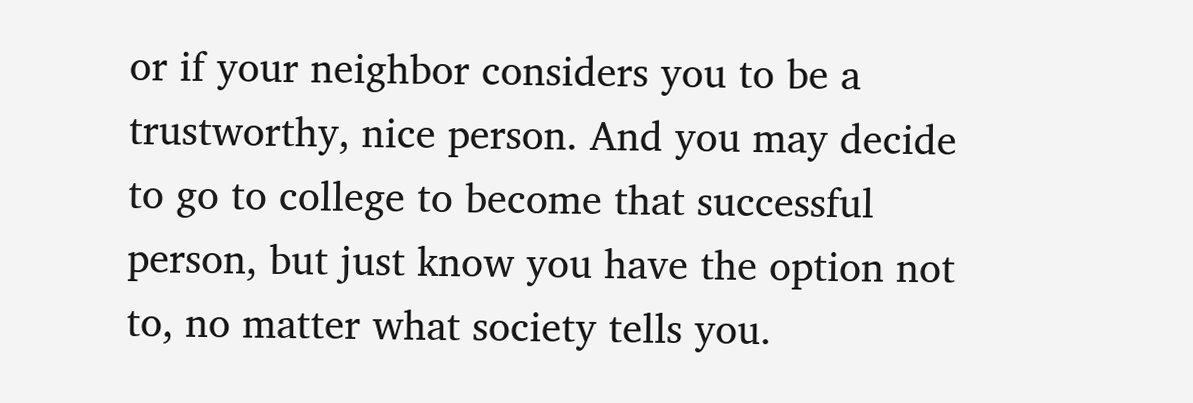or if your neighbor considers you to be a trustworthy, nice person. And you may decide to go to college to become that successful person, but just know you have the option not to, no matter what society tells you.